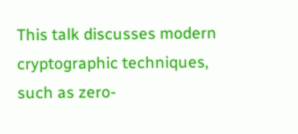This talk discusses modern cryptographic techniques, such as zero-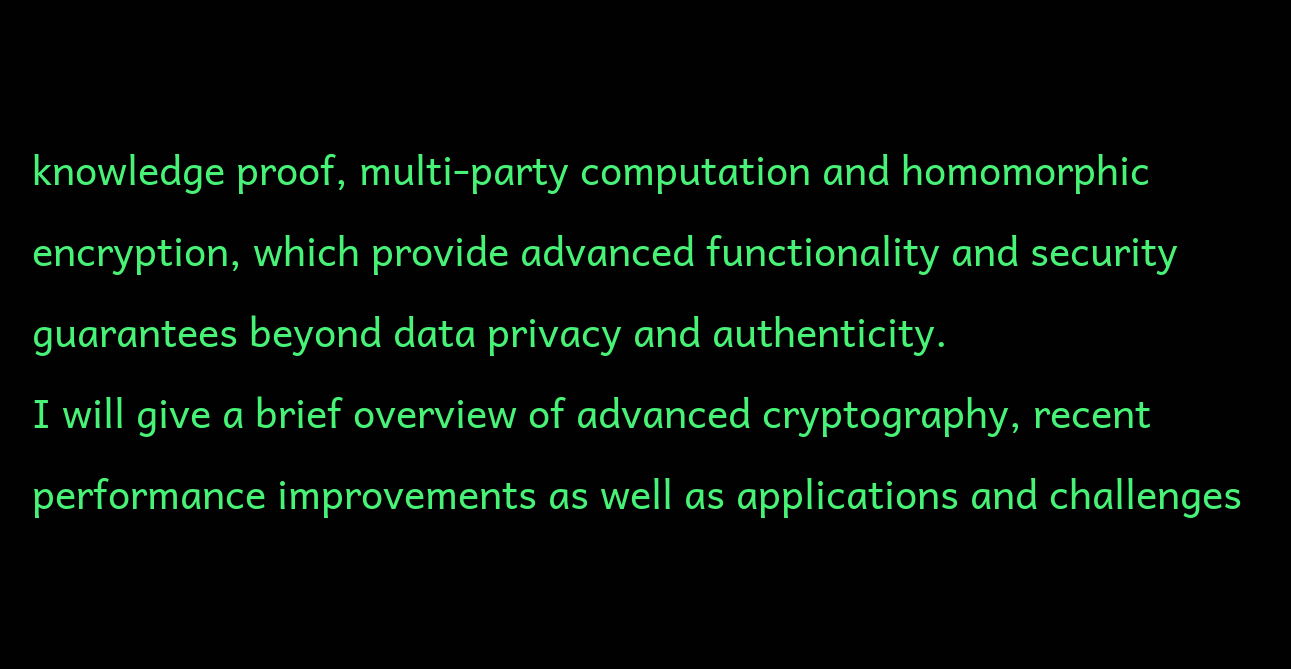knowledge proof, multi-party computation and homomorphic encryption, which provide advanced functionality and security guarantees beyond data privacy and authenticity.
I will give a brief overview of advanced cryptography, recent performance improvements as well as applications and challenges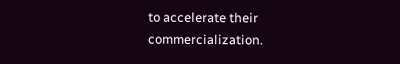to accelerate their commercialization.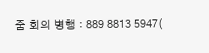줌 회의 병행 : 889 8813 5947(